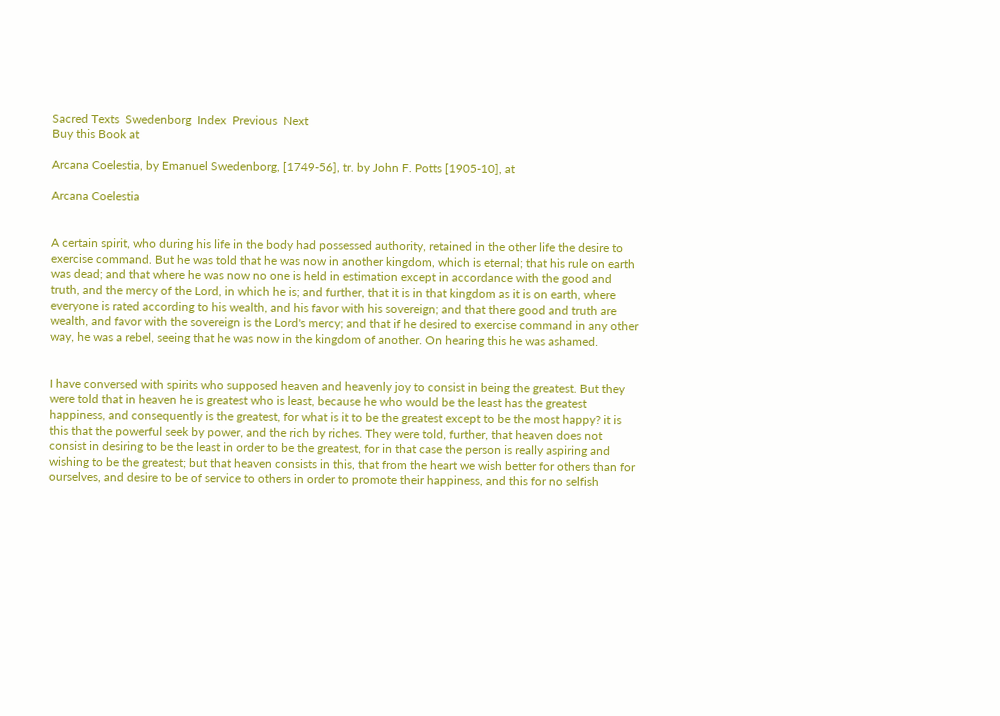Sacred Texts  Swedenborg  Index  Previous  Next
Buy this Book at

Arcana Coelestia, by Emanuel Swedenborg, [1749-56], tr. by John F. Potts [1905-10], at

Arcana Coelestia


A certain spirit, who during his life in the body had possessed authority, retained in the other life the desire to exercise command. But he was told that he was now in another kingdom, which is eternal; that his rule on earth was dead; and that where he was now no one is held in estimation except in accordance with the good and truth, and the mercy of the Lord, in which he is; and further, that it is in that kingdom as it is on earth, where everyone is rated according to his wealth, and his favor with his sovereign; and that there good and truth are wealth, and favor with the sovereign is the Lord's mercy; and that if he desired to exercise command in any other way, he was a rebel, seeing that he was now in the kingdom of another. On hearing this he was ashamed.


I have conversed with spirits who supposed heaven and heavenly joy to consist in being the greatest. But they were told that in heaven he is greatest who is least, because he who would be the least has the greatest happiness, and consequently is the greatest, for what is it to be the greatest except to be the most happy? it is this that the powerful seek by power, and the rich by riches. They were told, further, that heaven does not consist in desiring to be the least in order to be the greatest, for in that case the person is really aspiring and wishing to be the greatest; but that heaven consists in this, that from the heart we wish better for others than for ourselves, and desire to be of service to others in order to promote their happiness, and this for no selfish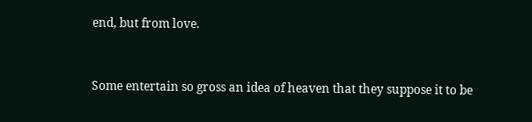end, but from love.


Some entertain so gross an idea of heaven that they suppose it to be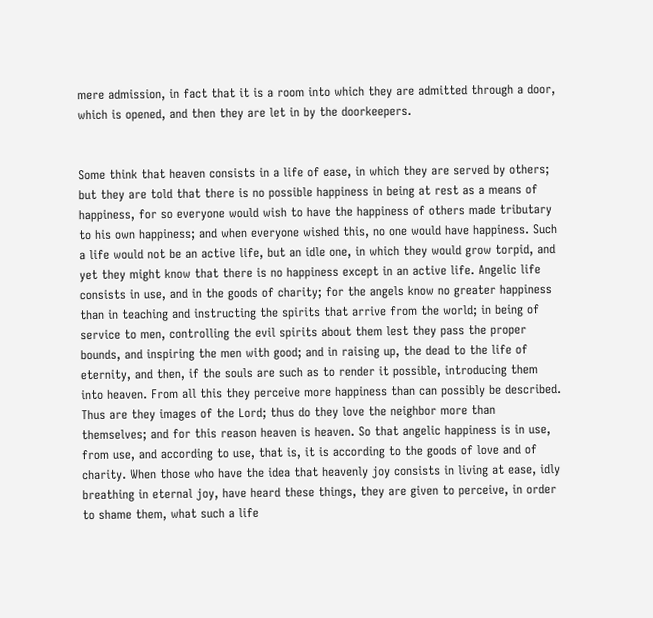mere admission, in fact that it is a room into which they are admitted through a door, which is opened, and then they are let in by the doorkeepers.


Some think that heaven consists in a life of ease, in which they are served by others; but they are told that there is no possible happiness in being at rest as a means of happiness, for so everyone would wish to have the happiness of others made tributary to his own happiness; and when everyone wished this, no one would have happiness. Such a life would not be an active life, but an idle one, in which they would grow torpid, and yet they might know that there is no happiness except in an active life. Angelic life consists in use, and in the goods of charity; for the angels know no greater happiness than in teaching and instructing the spirits that arrive from the world; in being of service to men, controlling the evil spirits about them lest they pass the proper bounds, and inspiring the men with good; and in raising up, the dead to the life of eternity, and then, if the souls are such as to render it possible, introducing them into heaven. From all this they perceive more happiness than can possibly be described. Thus are they images of the Lord; thus do they love the neighbor more than themselves; and for this reason heaven is heaven. So that angelic happiness is in use, from use, and according to use, that is, it is according to the goods of love and of charity. When those who have the idea that heavenly joy consists in living at ease, idly breathing in eternal joy, have heard these things, they are given to perceive, in order to shame them, what such a life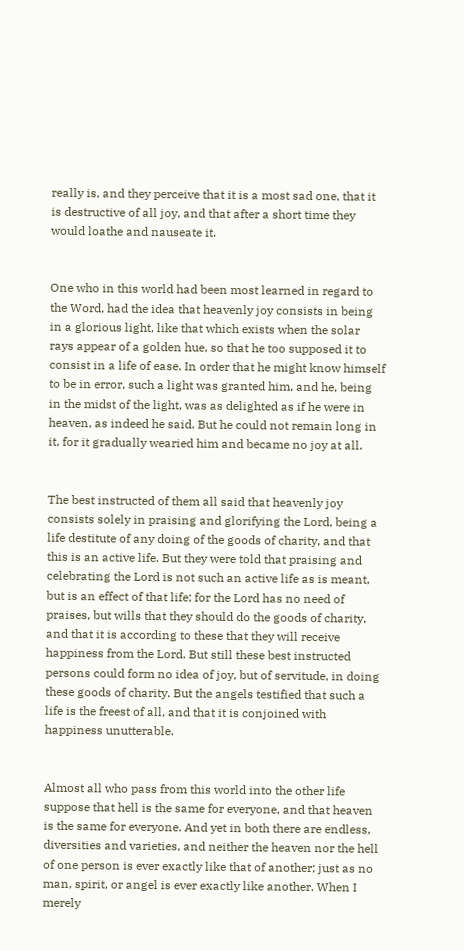really is, and they perceive that it is a most sad one, that it is destructive of all joy, and that after a short time they would loathe and nauseate it.


One who in this world had been most learned in regard to the Word, had the idea that heavenly joy consists in being in a glorious light, like that which exists when the solar rays appear of a golden hue, so that he too supposed it to consist in a life of ease. In order that he might know himself to be in error, such a light was granted him, and he, being in the midst of the light, was as delighted as if he were in heaven, as indeed he said. But he could not remain long in it, for it gradually wearied him and became no joy at all.


The best instructed of them all said that heavenly joy consists solely in praising and glorifying the Lord, being a life destitute of any doing of the goods of charity, and that this is an active life. But they were told that praising and celebrating the Lord is not such an active life as is meant, but is an effect of that life; for the Lord has no need of praises, but wills that they should do the goods of charity, and that it is according to these that they will receive happiness from the Lord. But still these best instructed persons could form no idea of joy, but of servitude, in doing these goods of charity. But the angels testified that such a life is the freest of all, and that it is conjoined with happiness unutterable.


Almost all who pass from this world into the other life suppose that hell is the same for everyone, and that heaven is the same for everyone. And yet in both there are endless, diversities and varieties, and neither the heaven nor the hell of one person is ever exactly like that of another; just as no man, spirit, or angel is ever exactly like another. When I merely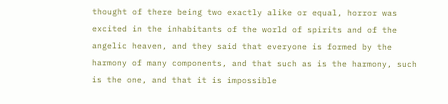thought of there being two exactly alike or equal, horror was excited in the inhabitants of the world of spirits and of the angelic heaven, and they said that everyone is formed by the harmony of many components, and that such as is the harmony, such is the one, and that it is impossible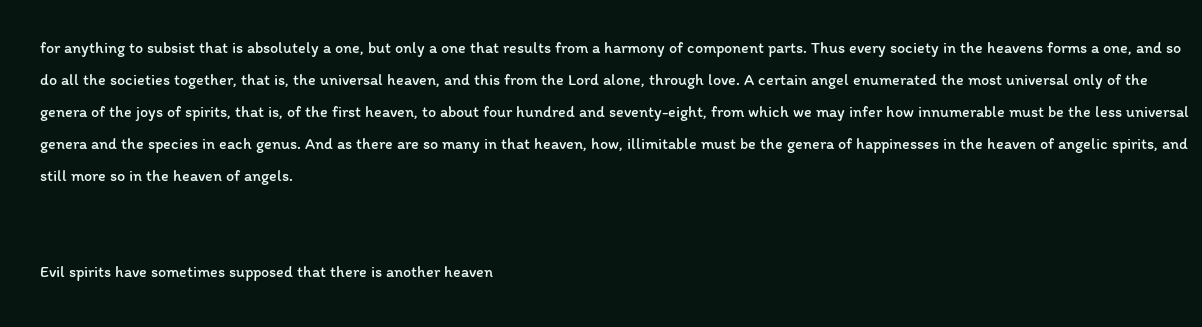for anything to subsist that is absolutely a one, but only a one that results from a harmony of component parts. Thus every society in the heavens forms a one, and so do all the societies together, that is, the universal heaven, and this from the Lord alone, through love. A certain angel enumerated the most universal only of the genera of the joys of spirits, that is, of the first heaven, to about four hundred and seventy-eight, from which we may infer how innumerable must be the less universal genera and the species in each genus. And as there are so many in that heaven, how, illimitable must be the genera of happinesses in the heaven of angelic spirits, and still more so in the heaven of angels.


Evil spirits have sometimes supposed that there is another heaven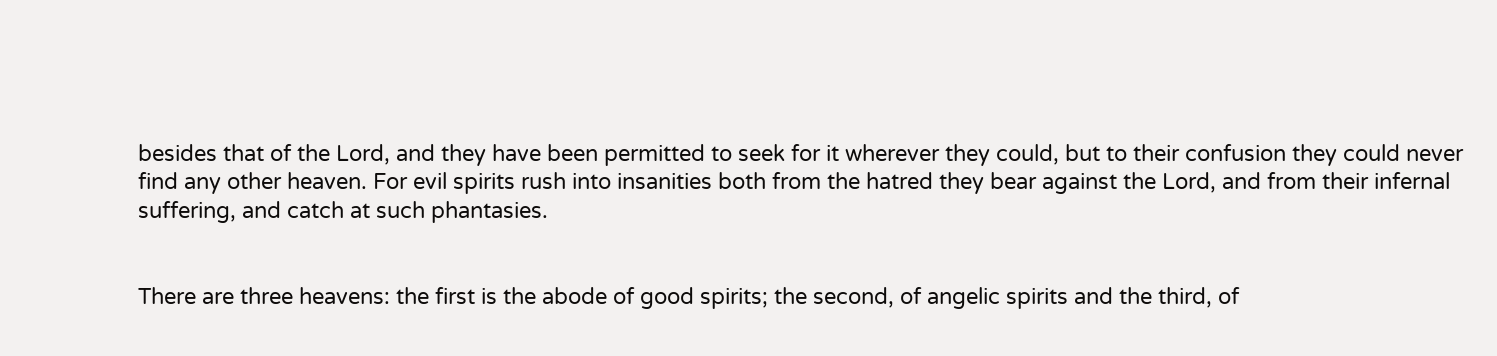besides that of the Lord, and they have been permitted to seek for it wherever they could, but to their confusion they could never find any other heaven. For evil spirits rush into insanities both from the hatred they bear against the Lord, and from their infernal suffering, and catch at such phantasies.


There are three heavens: the first is the abode of good spirits; the second, of angelic spirits and the third, of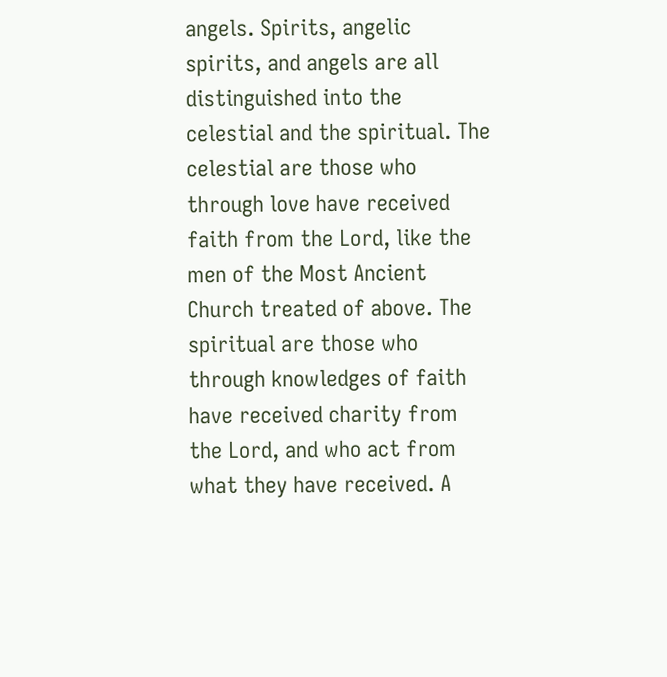angels. Spirits, angelic spirits, and angels are all distinguished into the celestial and the spiritual. The celestial are those who through love have received faith from the Lord, like the men of the Most Ancient Church treated of above. The spiritual are those who through knowledges of faith have received charity from the Lord, and who act from what they have received. A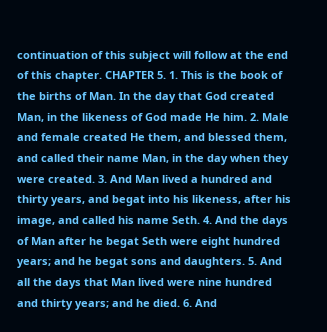continuation of this subject will follow at the end of this chapter. CHAPTER 5. 1. This is the book of the births of Man. In the day that God created Man, in the likeness of God made He him. 2. Male and female created He them, and blessed them, and called their name Man, in the day when they were created. 3. And Man lived a hundred and thirty years, and begat into his likeness, after his image, and called his name Seth. 4. And the days of Man after he begat Seth were eight hundred years; and he begat sons and daughters. 5. And all the days that Man lived were nine hundred and thirty years; and he died. 6. And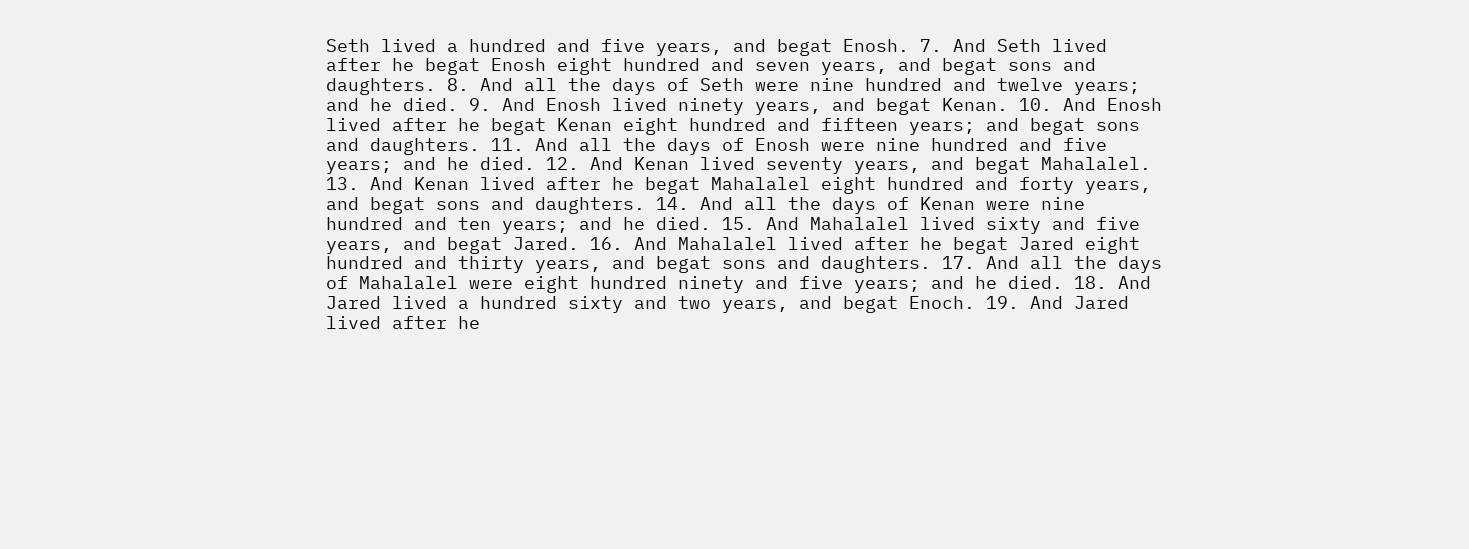Seth lived a hundred and five years, and begat Enosh. 7. And Seth lived after he begat Enosh eight hundred and seven years, and begat sons and daughters. 8. And all the days of Seth were nine hundred and twelve years; and he died. 9. And Enosh lived ninety years, and begat Kenan. 10. And Enosh lived after he begat Kenan eight hundred and fifteen years; and begat sons and daughters. 11. And all the days of Enosh were nine hundred and five years; and he died. 12. And Kenan lived seventy years, and begat Mahalalel. 13. And Kenan lived after he begat Mahalalel eight hundred and forty years, and begat sons and daughters. 14. And all the days of Kenan were nine hundred and ten years; and he died. 15. And Mahalalel lived sixty and five years, and begat Jared. 16. And Mahalalel lived after he begat Jared eight hundred and thirty years, and begat sons and daughters. 17. And all the days of Mahalalel were eight hundred ninety and five years; and he died. 18. And Jared lived a hundred sixty and two years, and begat Enoch. 19. And Jared lived after he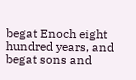begat Enoch eight hundred years, and begat sons and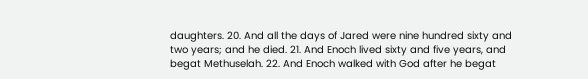daughters. 20. And all the days of Jared were nine hundred sixty and two years; and he died. 21. And Enoch lived sixty and five years, and begat Methuselah. 22. And Enoch walked with God after he begat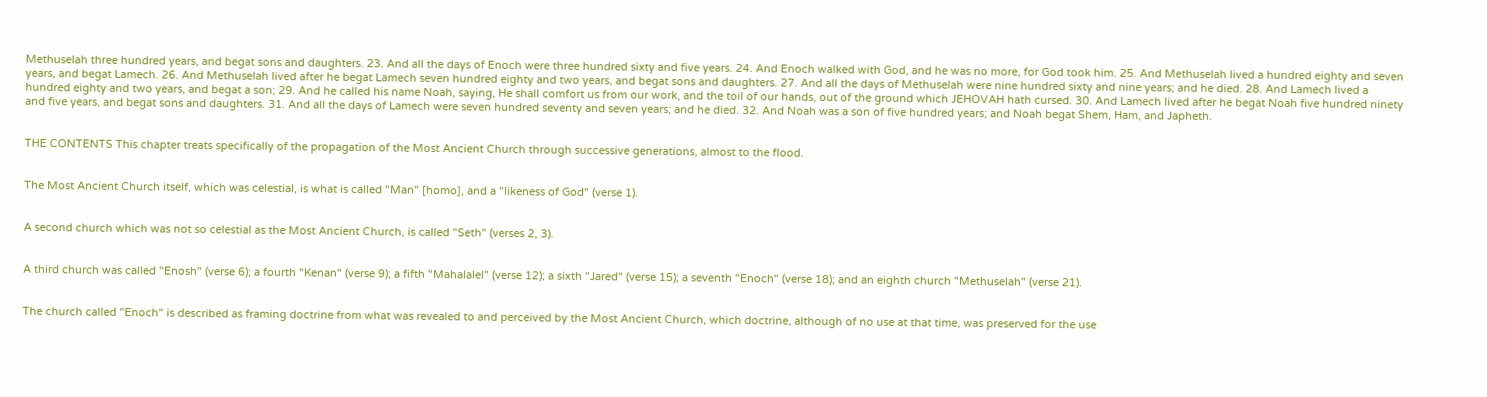Methuselah three hundred years, and begat sons and daughters. 23. And all the days of Enoch were three hundred sixty and five years. 24. And Enoch walked with God, and he was no more, for God took him. 25. And Methuselah lived a hundred eighty and seven years, and begat Lamech. 26. And Methuselah lived after he begat Lamech seven hundred eighty and two years, and begat sons and daughters. 27. And all the days of Methuselah were nine hundred sixty and nine years; and he died. 28. And Lamech lived a hundred eighty and two years, and begat a son; 29. And he called his name Noah, saying, He shall comfort us from our work, and the toil of our hands, out of the ground which JEHOVAH hath cursed. 30. And Lamech lived after he begat Noah five hundred ninety and five years, and begat sons and daughters. 31. And all the days of Lamech were seven hundred seventy and seven years; and he died. 32. And Noah was a son of five hundred years; and Noah begat Shem, Ham, and Japheth.


THE CONTENTS This chapter treats specifically of the propagation of the Most Ancient Church through successive generations, almost to the flood.


The Most Ancient Church itself, which was celestial, is what is called "Man" [homo], and a "likeness of God" (verse 1).


A second church which was not so celestial as the Most Ancient Church, is called "Seth" (verses 2, 3).


A third church was called "Enosh" (verse 6); a fourth "Kenan" (verse 9); a fifth "Mahalalel" (verse 12); a sixth "Jared" (verse 15); a seventh "Enoch" (verse 18); and an eighth church "Methuselah" (verse 21).


The church called "Enoch" is described as framing doctrine from what was revealed to and perceived by the Most Ancient Church, which doctrine, although of no use at that time, was preserved for the use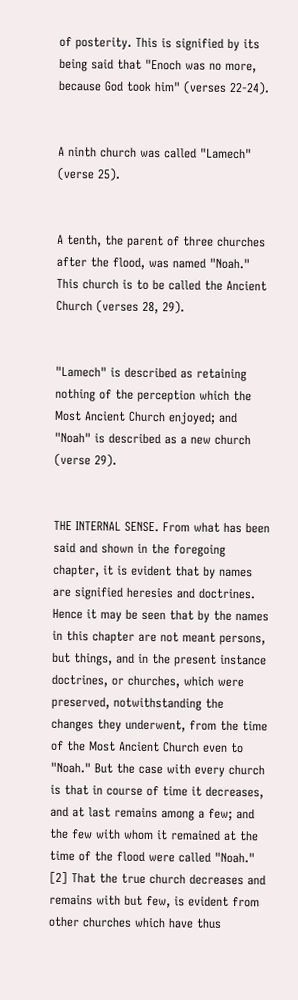of posterity. This is signified by its being said that "Enoch was no more, because God took him" (verses 22-24).


A ninth church was called "Lamech" (verse 25).


A tenth, the parent of three churches after the flood, was named "Noah." This church is to be called the Ancient Church (verses 28, 29).


"Lamech" is described as retaining nothing of the perception which the Most Ancient Church enjoyed; and "Noah" is described as a new church (verse 29).


THE INTERNAL SENSE. From what has been said and shown in the foregoing chapter, it is evident that by names are signified heresies and doctrines. Hence it may be seen that by the names in this chapter are not meant persons, but things, and in the present instance doctrines, or churches, which were preserved, notwithstanding the changes they underwent, from the time of the Most Ancient Church even to "Noah." But the case with every church is that in course of time it decreases, and at last remains among a few; and the few with whom it remained at the time of the flood were called "Noah." [2] That the true church decreases and remains with but few, is evident from other churches which have thus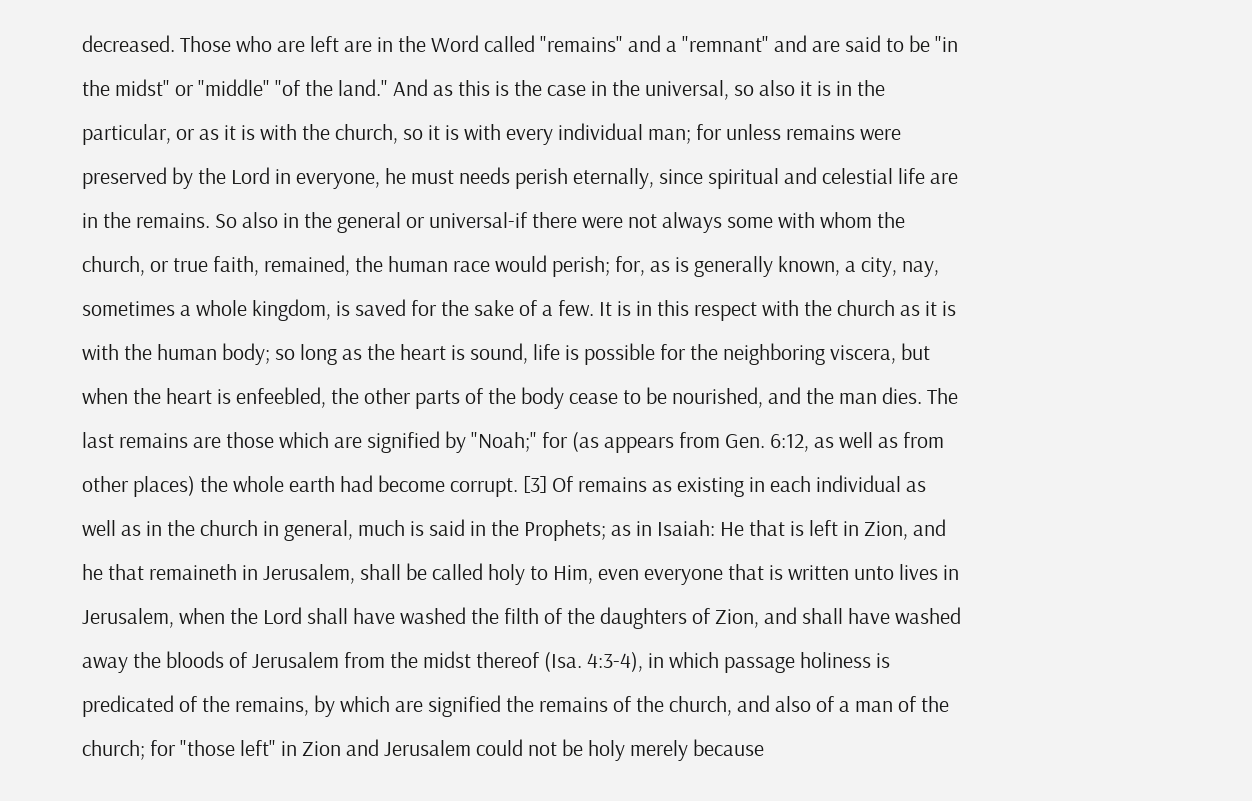decreased. Those who are left are in the Word called "remains" and a "remnant" and are said to be "in the midst" or "middle" "of the land." And as this is the case in the universal, so also it is in the particular, or as it is with the church, so it is with every individual man; for unless remains were preserved by the Lord in everyone, he must needs perish eternally, since spiritual and celestial life are in the remains. So also in the general or universal-if there were not always some with whom the church, or true faith, remained, the human race would perish; for, as is generally known, a city, nay, sometimes a whole kingdom, is saved for the sake of a few. It is in this respect with the church as it is with the human body; so long as the heart is sound, life is possible for the neighboring viscera, but when the heart is enfeebled, the other parts of the body cease to be nourished, and the man dies. The last remains are those which are signified by "Noah;" for (as appears from Gen. 6:12, as well as from other places) the whole earth had become corrupt. [3] Of remains as existing in each individual as well as in the church in general, much is said in the Prophets; as in Isaiah: He that is left in Zion, and he that remaineth in Jerusalem, shall be called holy to Him, even everyone that is written unto lives in Jerusalem, when the Lord shall have washed the filth of the daughters of Zion, and shall have washed away the bloods of Jerusalem from the midst thereof (Isa. 4:3-4), in which passage holiness is predicated of the remains, by which are signified the remains of the church, and also of a man of the church; for "those left" in Zion and Jerusalem could not be holy merely because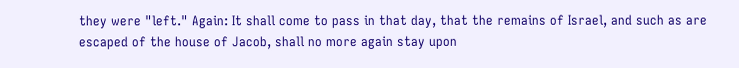they were "left." Again: It shall come to pass in that day, that the remains of Israel, and such as are escaped of the house of Jacob, shall no more again stay upon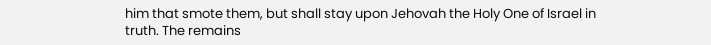him that smote them, but shall stay upon Jehovah the Holy One of Israel in truth. The remains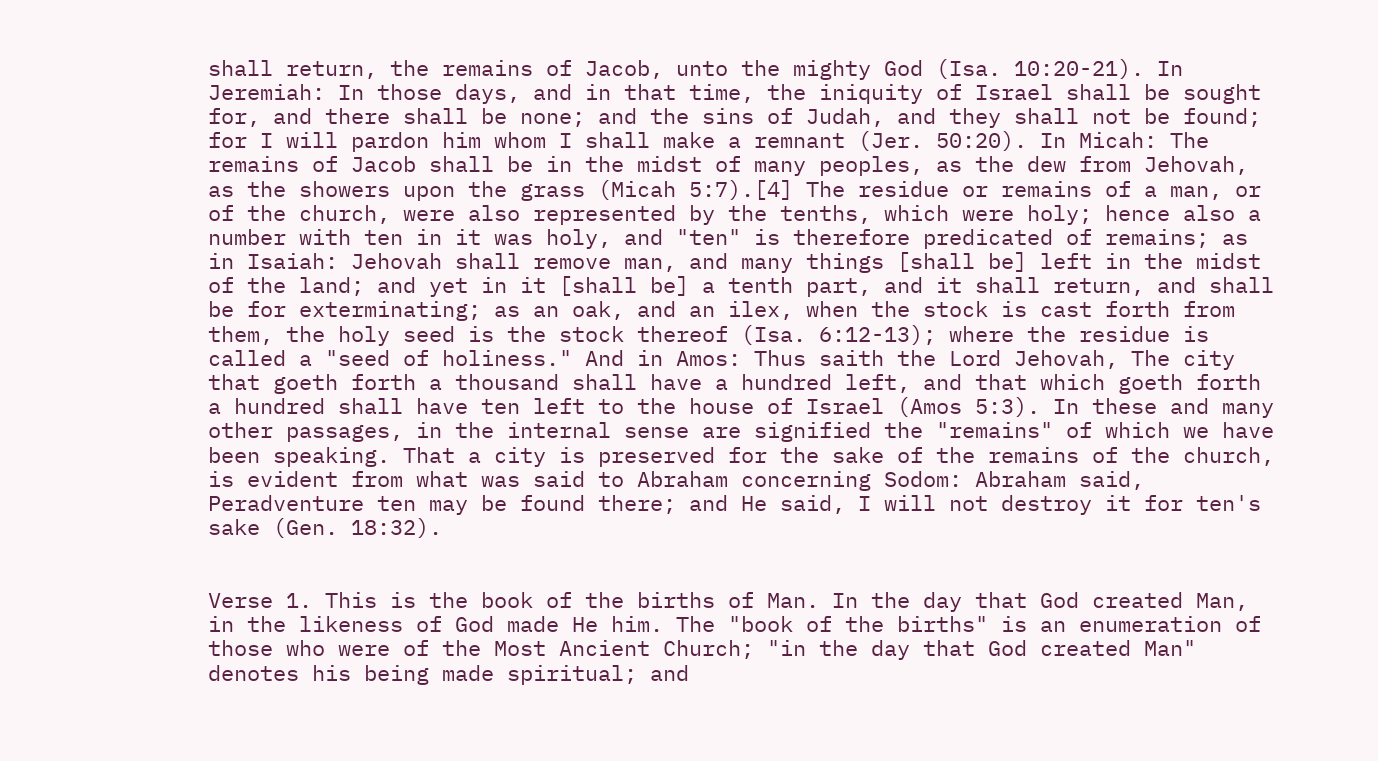shall return, the remains of Jacob, unto the mighty God (Isa. 10:20-21). In Jeremiah: In those days, and in that time, the iniquity of Israel shall be sought for, and there shall be none; and the sins of Judah, and they shall not be found; for I will pardon him whom I shall make a remnant (Jer. 50:20). In Micah: The remains of Jacob shall be in the midst of many peoples, as the dew from Jehovah, as the showers upon the grass (Micah 5:7).[4] The residue or remains of a man, or of the church, were also represented by the tenths, which were holy; hence also a number with ten in it was holy, and "ten" is therefore predicated of remains; as in Isaiah: Jehovah shall remove man, and many things [shall be] left in the midst of the land; and yet in it [shall be] a tenth part, and it shall return, and shall be for exterminating; as an oak, and an ilex, when the stock is cast forth from them, the holy seed is the stock thereof (Isa. 6:12-13); where the residue is called a "seed of holiness." And in Amos: Thus saith the Lord Jehovah, The city that goeth forth a thousand shall have a hundred left, and that which goeth forth a hundred shall have ten left to the house of Israel (Amos 5:3). In these and many other passages, in the internal sense are signified the "remains" of which we have been speaking. That a city is preserved for the sake of the remains of the church, is evident from what was said to Abraham concerning Sodom: Abraham said, Peradventure ten may be found there; and He said, I will not destroy it for ten's sake (Gen. 18:32).


Verse 1. This is the book of the births of Man. In the day that God created Man, in the likeness of God made He him. The "book of the births" is an enumeration of those who were of the Most Ancient Church; "in the day that God created Man" denotes his being made spiritual; and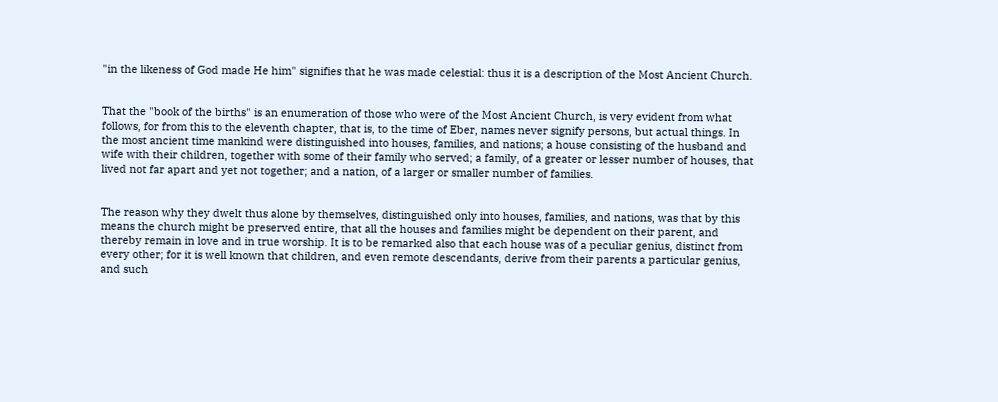"in the likeness of God made He him" signifies that he was made celestial: thus it is a description of the Most Ancient Church.


That the "book of the births" is an enumeration of those who were of the Most Ancient Church, is very evident from what follows, for from this to the eleventh chapter, that is, to the time of Eber, names never signify persons, but actual things. In the most ancient time mankind were distinguished into houses, families, and nations; a house consisting of the husband and wife with their children, together with some of their family who served; a family, of a greater or lesser number of houses, that lived not far apart and yet not together; and a nation, of a larger or smaller number of families.


The reason why they dwelt thus alone by themselves, distinguished only into houses, families, and nations, was that by this means the church might be preserved entire, that all the houses and families might be dependent on their parent, and thereby remain in love and in true worship. It is to be remarked also that each house was of a peculiar genius, distinct from every other; for it is well known that children, and even remote descendants, derive from their parents a particular genius, and such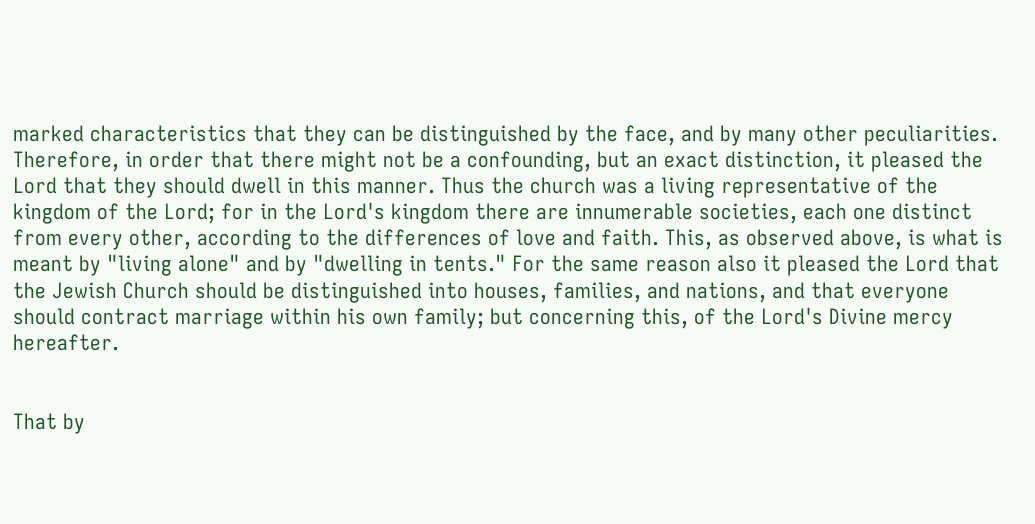marked characteristics that they can be distinguished by the face, and by many other peculiarities. Therefore, in order that there might not be a confounding, but an exact distinction, it pleased the Lord that they should dwell in this manner. Thus the church was a living representative of the kingdom of the Lord; for in the Lord's kingdom there are innumerable societies, each one distinct from every other, according to the differences of love and faith. This, as observed above, is what is meant by "living alone" and by "dwelling in tents." For the same reason also it pleased the Lord that the Jewish Church should be distinguished into houses, families, and nations, and that everyone should contract marriage within his own family; but concerning this, of the Lord's Divine mercy hereafter.


That by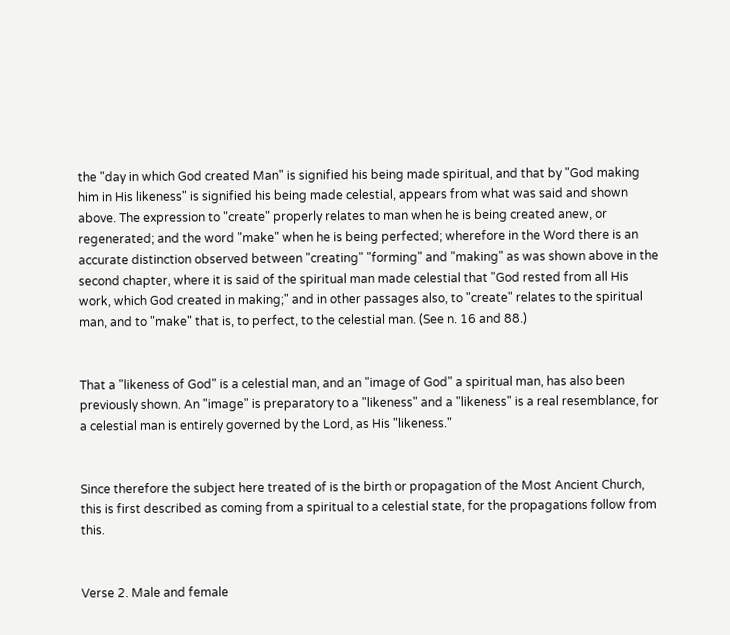the "day in which God created Man" is signified his being made spiritual, and that by "God making him in His likeness" is signified his being made celestial, appears from what was said and shown above. The expression to "create" properly relates to man when he is being created anew, or regenerated; and the word "make" when he is being perfected; wherefore in the Word there is an accurate distinction observed between "creating" "forming" and "making" as was shown above in the second chapter, where it is said of the spiritual man made celestial that "God rested from all His work, which God created in making;" and in other passages also, to "create" relates to the spiritual man, and to "make" that is, to perfect, to the celestial man. (See n. 16 and 88.)


That a "likeness of God" is a celestial man, and an "image of God" a spiritual man, has also been previously shown. An "image" is preparatory to a "likeness" and a "likeness" is a real resemblance, for a celestial man is entirely governed by the Lord, as His "likeness."


Since therefore the subject here treated of is the birth or propagation of the Most Ancient Church, this is first described as coming from a spiritual to a celestial state, for the propagations follow from this.


Verse 2. Male and female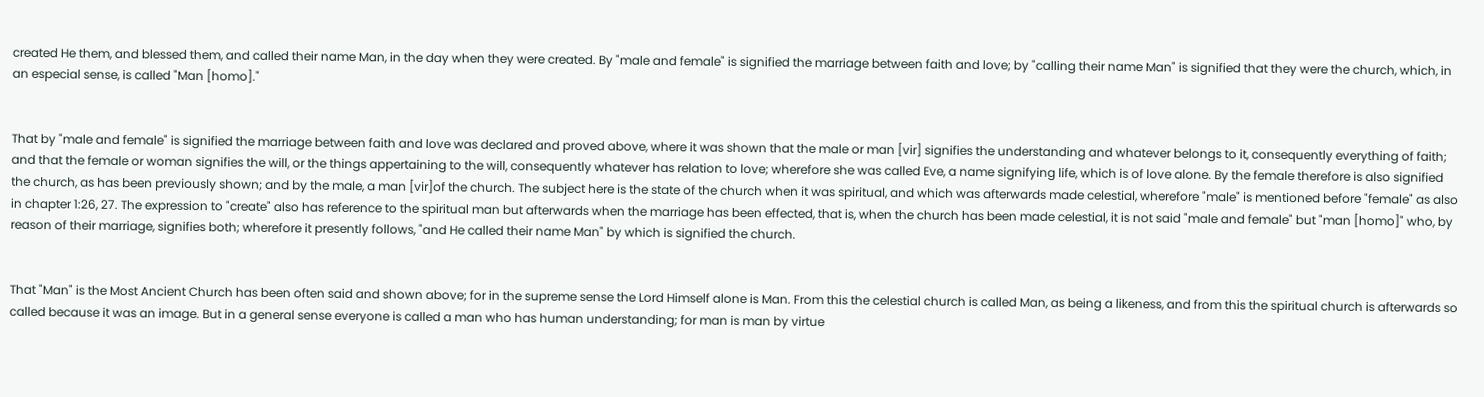created He them, and blessed them, and called their name Man, in the day when they were created. By "male and female" is signified the marriage between faith and love; by "calling their name Man" is signified that they were the church, which, in an especial sense, is called "Man [homo]."


That by "male and female" is signified the marriage between faith and love was declared and proved above, where it was shown that the male or man [vir] signifies the understanding and whatever belongs to it, consequently everything of faith; and that the female or woman signifies the will, or the things appertaining to the will, consequently whatever has relation to love; wherefore she was called Eve, a name signifying life, which is of love alone. By the female therefore is also signified the church, as has been previously shown; and by the male, a man [vir]of the church. The subject here is the state of the church when it was spiritual, and which was afterwards made celestial, wherefore "male" is mentioned before "female" as also in chapter 1:26, 27. The expression to "create" also has reference to the spiritual man but afterwards when the marriage has been effected, that is, when the church has been made celestial, it is not said "male and female" but "man [homo]" who, by reason of their marriage, signifies both; wherefore it presently follows, "and He called their name Man" by which is signified the church.


That "Man" is the Most Ancient Church has been often said and shown above; for in the supreme sense the Lord Himself alone is Man. From this the celestial church is called Man, as being a likeness, and from this the spiritual church is afterwards so called because it was an image. But in a general sense everyone is called a man who has human understanding; for man is man by virtue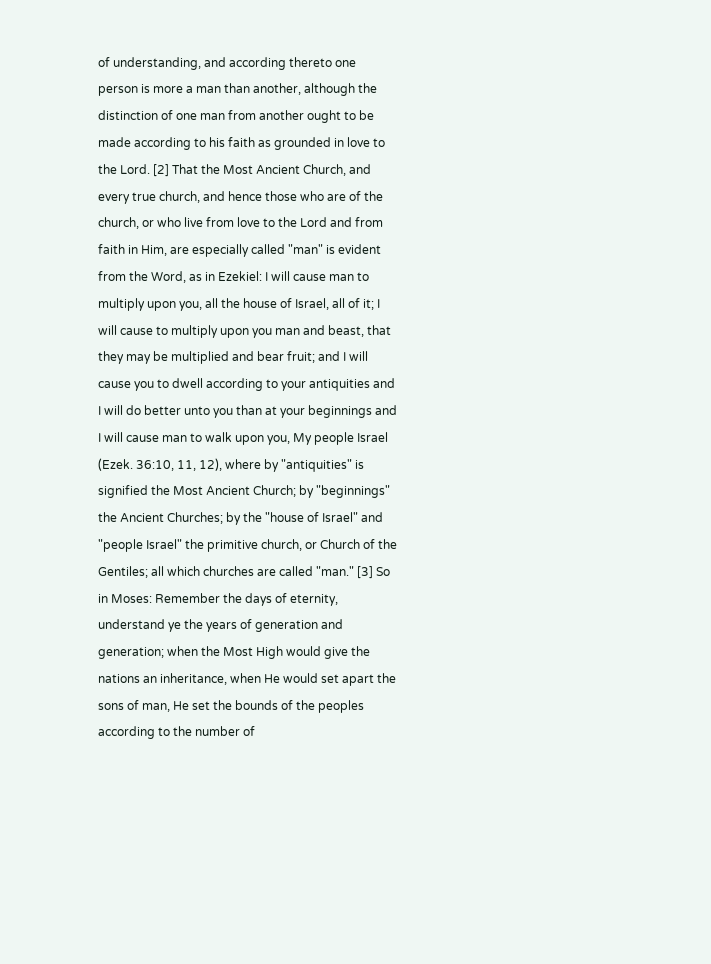of understanding, and according thereto one person is more a man than another, although the distinction of one man from another ought to be made according to his faith as grounded in love to the Lord. [2] That the Most Ancient Church, and every true church, and hence those who are of the church, or who live from love to the Lord and from faith in Him, are especially called "man" is evident from the Word, as in Ezekiel: I will cause man to multiply upon you, all the house of Israel, all of it; I will cause to multiply upon you man and beast, that they may be multiplied and bear fruit; and I will cause you to dwell according to your antiquities and I will do better unto you than at your beginnings and I will cause man to walk upon you, My people Israel (Ezek. 36:10, 11, 12), where by "antiquities" is signified the Most Ancient Church; by "beginnings" the Ancient Churches; by the "house of Israel" and "people Israel" the primitive church, or Church of the Gentiles; all which churches are called "man." [3] So in Moses: Remember the days of eternity, understand ye the years of generation and generation; when the Most High would give the nations an inheritance, when He would set apart the sons of man, He set the bounds of the peoples according to the number of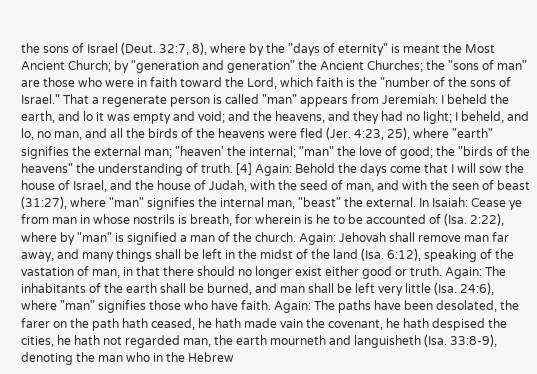the sons of Israel (Deut. 32:7, 8), where by the "days of eternity" is meant the Most Ancient Church; by "generation and generation" the Ancient Churches; the "sons of man" are those who were in faith toward the Lord, which faith is the "number of the sons of Israel." That a regenerate person is called "man" appears from Jeremiah: I beheld the earth, and lo it was empty and void; and the heavens, and they had no light; I beheld, and lo, no man, and all the birds of the heavens were fled (Jer. 4:23, 25), where "earth" signifies the external man; "heaven' the internal; "man" the love of good; the "birds of the heavens" the understanding of truth. [4] Again: Behold the days come that I will sow the house of Israel, and the house of Judah, with the seed of man, and with the seen of beast (31:27), where "man" signifies the internal man, "beast" the external. In Isaiah: Cease ye from man in whose nostrils is breath, for wherein is he to be accounted of (Isa. 2:22), where by "man" is signified a man of the church. Again: Jehovah shall remove man far away, and many things shall be left in the midst of the land (Isa. 6:12), speaking of the vastation of man, in that there should no longer exist either good or truth. Again: The inhabitants of the earth shall be burned, and man shall be left very little (Isa. 24:6), where "man" signifies those who have faith. Again: The paths have been desolated, the farer on the path hath ceased, he hath made vain the covenant, he hath despised the cities, he hath not regarded man, the earth mourneth and languisheth (Isa. 33:8-9), denoting the man who in the Hebrew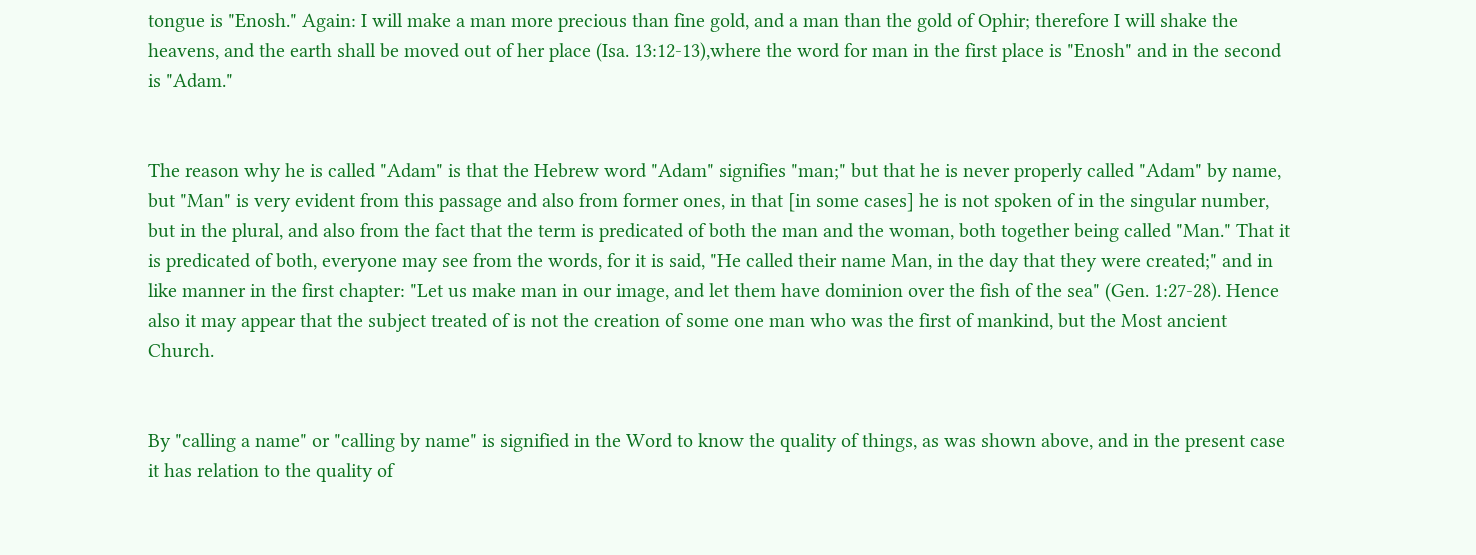tongue is "Enosh." Again: I will make a man more precious than fine gold, and a man than the gold of Ophir; therefore I will shake the heavens, and the earth shall be moved out of her place (Isa. 13:12-13),where the word for man in the first place is "Enosh" and in the second is "Adam."


The reason why he is called "Adam" is that the Hebrew word "Adam" signifies "man;" but that he is never properly called "Adam" by name, but "Man" is very evident from this passage and also from former ones, in that [in some cases] he is not spoken of in the singular number, but in the plural, and also from the fact that the term is predicated of both the man and the woman, both together being called "Man." That it is predicated of both, everyone may see from the words, for it is said, "He called their name Man, in the day that they were created;" and in like manner in the first chapter: "Let us make man in our image, and let them have dominion over the fish of the sea" (Gen. 1:27-28). Hence also it may appear that the subject treated of is not the creation of some one man who was the first of mankind, but the Most ancient Church.


By "calling a name" or "calling by name" is signified in the Word to know the quality of things, as was shown above, and in the present case it has relation to the quality of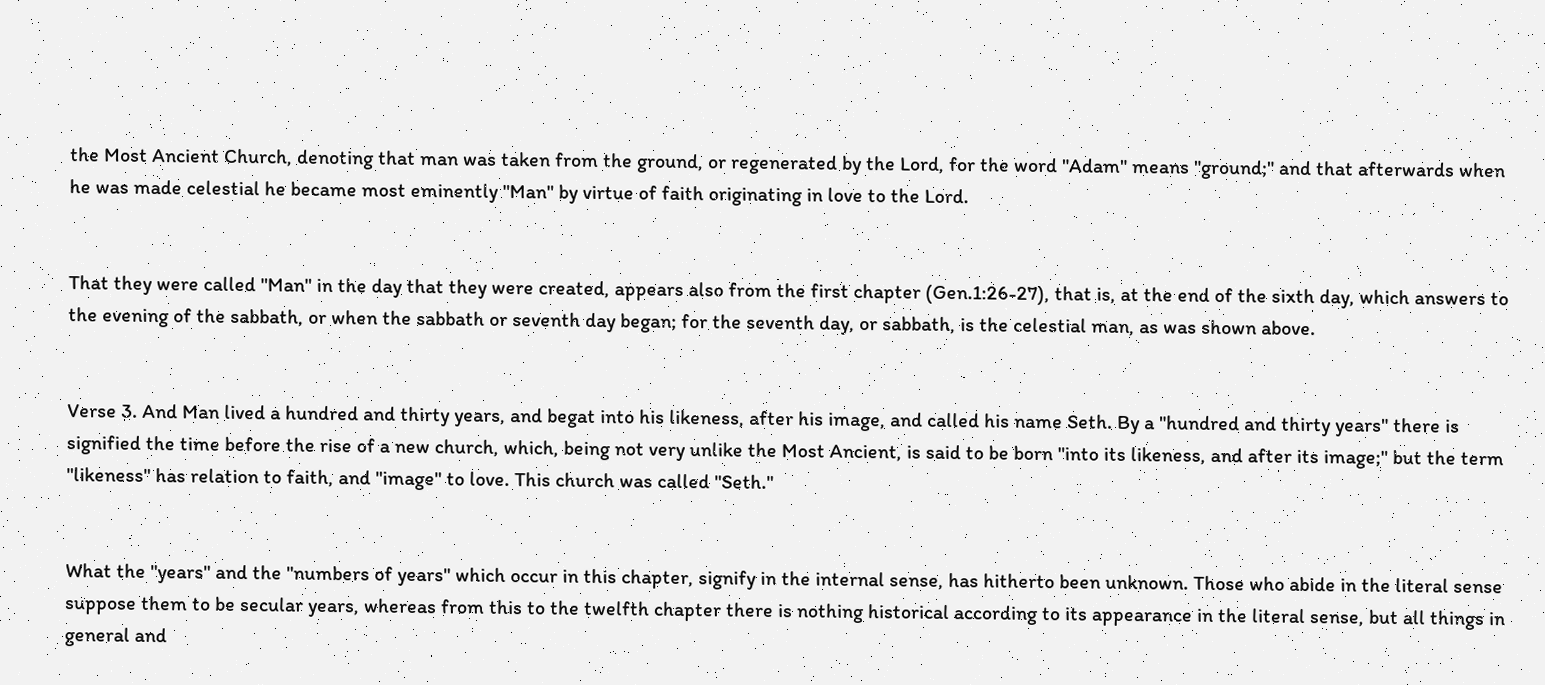the Most Ancient Church, denoting that man was taken from the ground, or regenerated by the Lord, for the word "Adam" means "ground;" and that afterwards when he was made celestial he became most eminently "Man" by virtue of faith originating in love to the Lord.


That they were called "Man" in the day that they were created, appears also from the first chapter (Gen.1:26-27), that is, at the end of the sixth day, which answers to the evening of the sabbath, or when the sabbath or seventh day began; for the seventh day, or sabbath, is the celestial man, as was shown above.


Verse 3. And Man lived a hundred and thirty years, and begat into his likeness, after his image, and called his name Seth. By a "hundred and thirty years" there is signified the time before the rise of a new church, which, being not very unlike the Most Ancient, is said to be born "into its likeness, and after its image;" but the term "likeness" has relation to faith, and "image" to love. This church was called "Seth."


What the "years" and the "numbers of years" which occur in this chapter, signify in the internal sense, has hitherto been unknown. Those who abide in the literal sense suppose them to be secular years, whereas from this to the twelfth chapter there is nothing historical according to its appearance in the literal sense, but all things in general and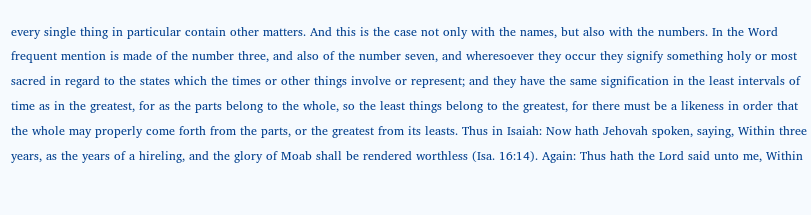every single thing in particular contain other matters. And this is the case not only with the names, but also with the numbers. In the Word frequent mention is made of the number three, and also of the number seven, and wheresoever they occur they signify something holy or most sacred in regard to the states which the times or other things involve or represent; and they have the same signification in the least intervals of time as in the greatest, for as the parts belong to the whole, so the least things belong to the greatest, for there must be a likeness in order that the whole may properly come forth from the parts, or the greatest from its leasts. Thus in Isaiah: Now hath Jehovah spoken, saying, Within three years, as the years of a hireling, and the glory of Moab shall be rendered worthless (Isa. 16:14). Again: Thus hath the Lord said unto me, Within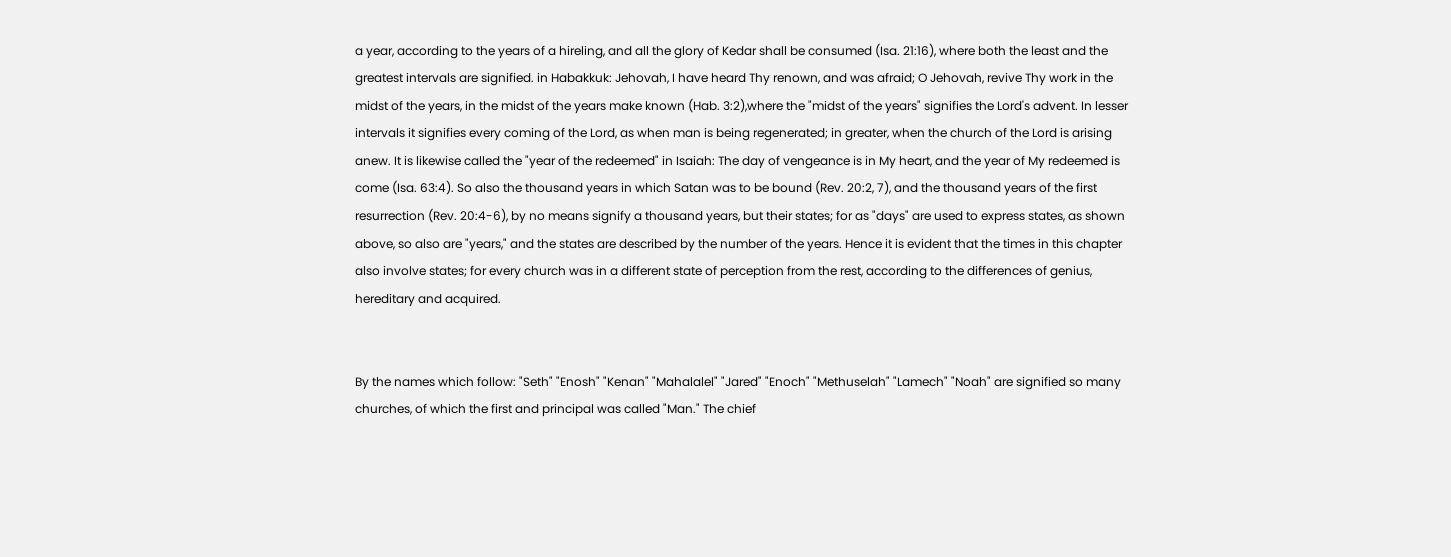a year, according to the years of a hireling, and all the glory of Kedar shall be consumed (Isa. 21:16), where both the least and the greatest intervals are signified. in Habakkuk: Jehovah, I have heard Thy renown, and was afraid; O Jehovah, revive Thy work in the midst of the years, in the midst of the years make known (Hab. 3:2),where the "midst of the years" signifies the Lord's advent. In lesser intervals it signifies every coming of the Lord, as when man is being regenerated; in greater, when the church of the Lord is arising anew. It is likewise called the "year of the redeemed" in Isaiah: The day of vengeance is in My heart, and the year of My redeemed is come (Isa. 63:4). So also the thousand years in which Satan was to be bound (Rev. 20:2, 7), and the thousand years of the first resurrection (Rev. 20:4-6), by no means signify a thousand years, but their states; for as "days" are used to express states, as shown above, so also are "years," and the states are described by the number of the years. Hence it is evident that the times in this chapter also involve states; for every church was in a different state of perception from the rest, according to the differences of genius, hereditary and acquired.


By the names which follow: "Seth" "Enosh" "Kenan" "Mahalalel" "Jared" "Enoch" "Methuselah" "Lamech" "Noah" are signified so many churches, of which the first and principal was called "Man." The chief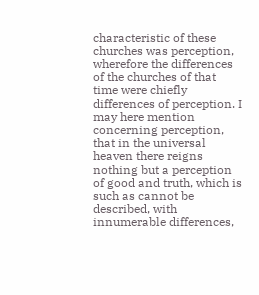characteristic of these churches was perception, wherefore the differences of the churches of that time were chiefly differences of perception. I may here mention concerning perception, that in the universal heaven there reigns nothing but a perception of good and truth, which is such as cannot be described, with innumerable differences,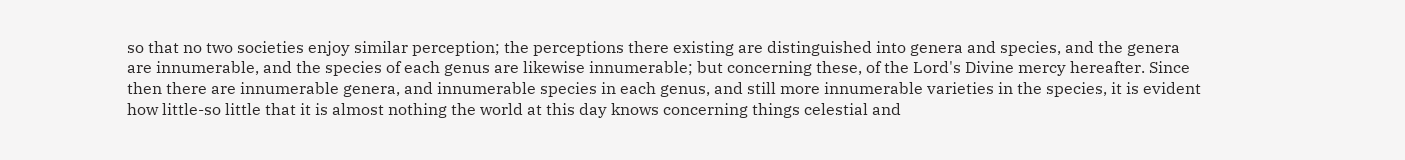so that no two societies enjoy similar perception; the perceptions there existing are distinguished into genera and species, and the genera are innumerable, and the species of each genus are likewise innumerable; but concerning these, of the Lord's Divine mercy hereafter. Since then there are innumerable genera, and innumerable species in each genus, and still more innumerable varieties in the species, it is evident how little-so little that it is almost nothing the world at this day knows concerning things celestial and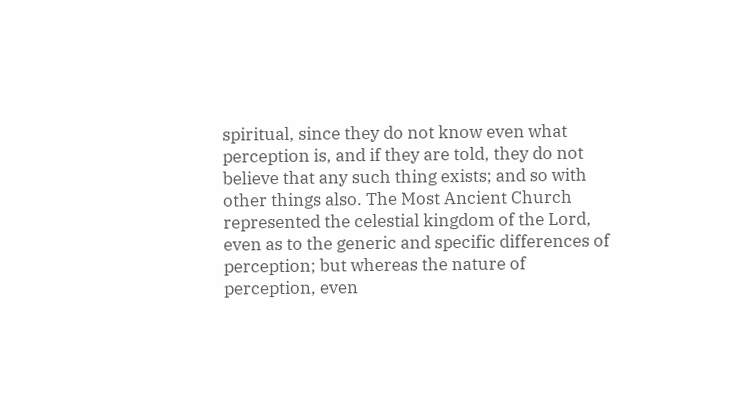spiritual, since they do not know even what perception is, and if they are told, they do not believe that any such thing exists; and so with other things also. The Most Ancient Church represented the celestial kingdom of the Lord, even as to the generic and specific differences of perception; but whereas the nature of perception, even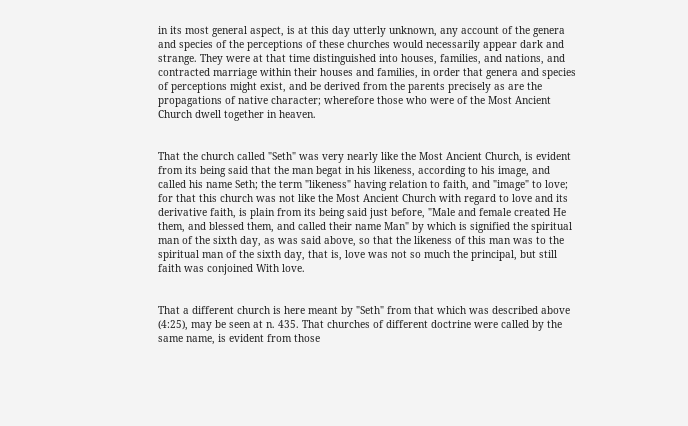in its most general aspect, is at this day utterly unknown, any account of the genera and species of the perceptions of these churches would necessarily appear dark and strange. They were at that time distinguished into houses, families, and nations, and contracted marriage within their houses and families, in order that genera and species of perceptions might exist, and be derived from the parents precisely as are the propagations of native character; wherefore those who were of the Most Ancient Church dwell together in heaven.


That the church called "Seth" was very nearly like the Most Ancient Church, is evident from its being said that the man begat in his likeness, according to his image, and called his name Seth; the term "likeness" having relation to faith, and "image" to love; for that this church was not like the Most Ancient Church with regard to love and its derivative faith, is plain from its being said just before, "Male and female created He them, and blessed them, and called their name Man" by which is signified the spiritual man of the sixth day, as was said above, so that the likeness of this man was to the spiritual man of the sixth day, that is, love was not so much the principal, but still faith was conjoined With love.


That a different church is here meant by "Seth" from that which was described above (4:25), may be seen at n. 435. That churches of different doctrine were called by the same name, is evident from those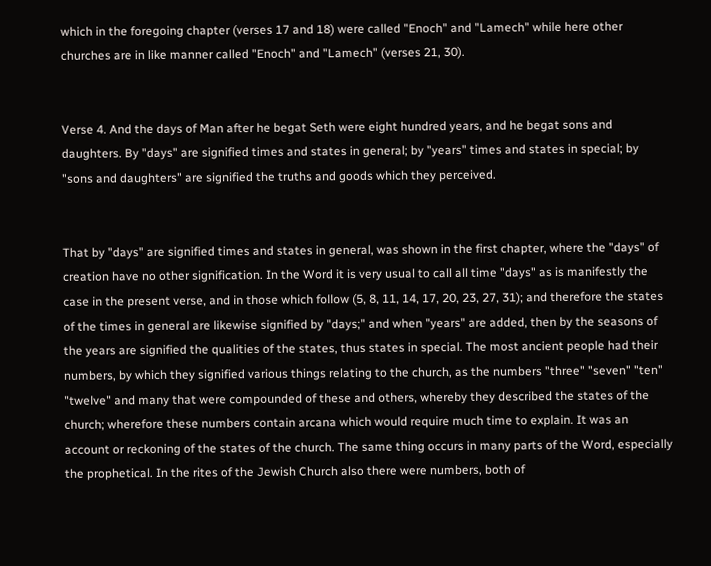which in the foregoing chapter (verses 17 and 18) were called "Enoch" and "Lamech" while here other churches are in like manner called "Enoch" and "Lamech" (verses 21, 30).


Verse 4. And the days of Man after he begat Seth were eight hundred years, and he begat sons and daughters. By "days" are signified times and states in general; by "years" times and states in special; by "sons and daughters" are signified the truths and goods which they perceived.


That by "days" are signified times and states in general, was shown in the first chapter, where the "days" of creation have no other signification. In the Word it is very usual to call all time "days" as is manifestly the case in the present verse, and in those which follow (5, 8, 11, 14, 17, 20, 23, 27, 31); and therefore the states of the times in general are likewise signified by "days;" and when "years" are added, then by the seasons of the years are signified the qualities of the states, thus states in special. The most ancient people had their numbers, by which they signified various things relating to the church, as the numbers "three" "seven" "ten" "twelve" and many that were compounded of these and others, whereby they described the states of the church; wherefore these numbers contain arcana which would require much time to explain. It was an account or reckoning of the states of the church. The same thing occurs in many parts of the Word, especially the prophetical. In the rites of the Jewish Church also there were numbers, both of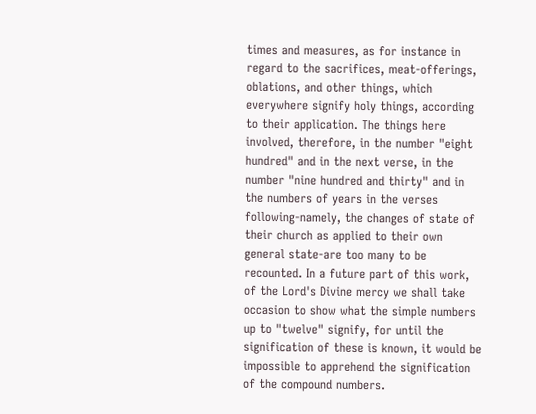times and measures, as for instance in regard to the sacrifices, meat-offerings, oblations, and other things, which everywhere signify holy things, according to their application. The things here involved, therefore, in the number "eight hundred" and in the next verse, in the number "nine hundred and thirty" and in the numbers of years in the verses following-namely, the changes of state of their church as applied to their own general state-are too many to be recounted. In a future part of this work, of the Lord's Divine mercy we shall take occasion to show what the simple numbers up to "twelve" signify, for until the signification of these is known, it would be impossible to apprehend the signification of the compound numbers.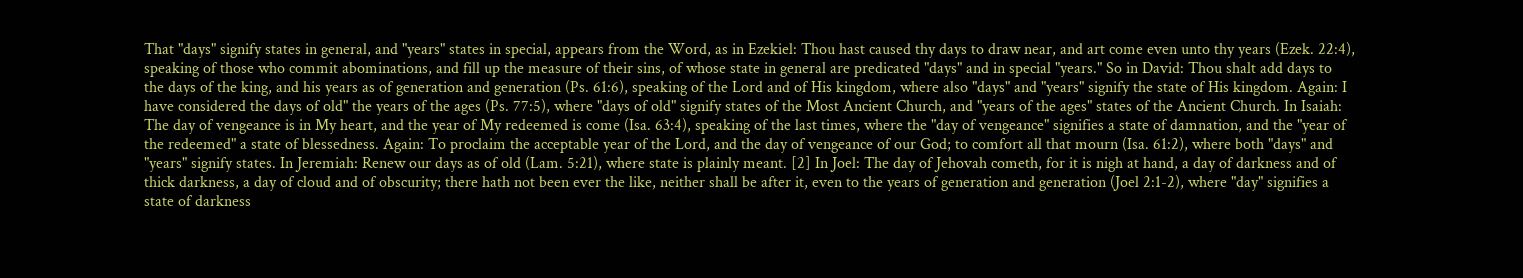That "days" signify states in general, and "years" states in special, appears from the Word, as in Ezekiel: Thou hast caused thy days to draw near, and art come even unto thy years (Ezek. 22:4), speaking of those who commit abominations, and fill up the measure of their sins, of whose state in general are predicated "days" and in special "years." So in David: Thou shalt add days to the days of the king, and his years as of generation and generation (Ps. 61:6), speaking of the Lord and of His kingdom, where also "days" and "years" signify the state of His kingdom. Again: I have considered the days of old" the years of the ages (Ps. 77:5), where "days of old" signify states of the Most Ancient Church, and "years of the ages" states of the Ancient Church. In Isaiah: The day of vengeance is in My heart, and the year of My redeemed is come (Isa. 63:4), speaking of the last times, where the "day of vengeance" signifies a state of damnation, and the "year of the redeemed" a state of blessedness. Again: To proclaim the acceptable year of the Lord, and the day of vengeance of our God; to comfort all that mourn (Isa. 61:2), where both "days" and "years" signify states. In Jeremiah: Renew our days as of old (Lam. 5:21), where state is plainly meant. [2] In Joel: The day of Jehovah cometh, for it is nigh at hand, a day of darkness and of thick darkness, a day of cloud and of obscurity; there hath not been ever the like, neither shall be after it, even to the years of generation and generation (Joel 2:1-2), where "day" signifies a state of darkness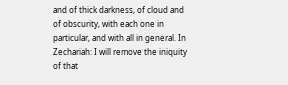and of thick darkness, of cloud and of obscurity, with each one in particular, and with all in general. In Zechariah: I will remove the iniquity of that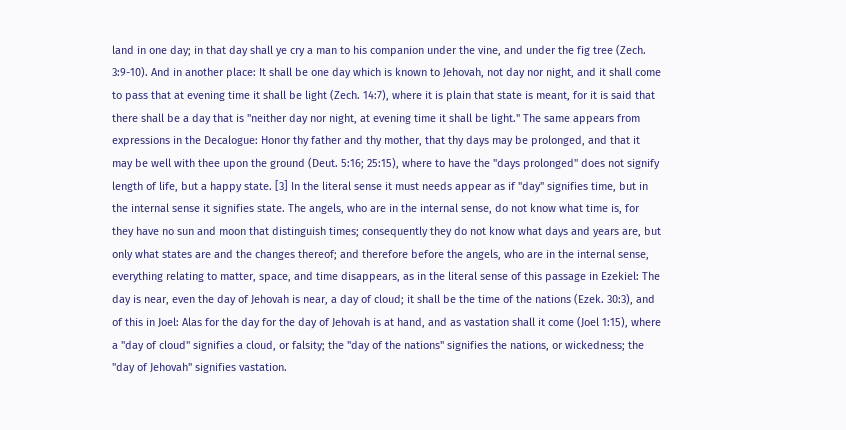land in one day; in that day shall ye cry a man to his companion under the vine, and under the fig tree (Zech. 3:9-10). And in another place: It shall be one day which is known to Jehovah, not day nor night, and it shall come to pass that at evening time it shall be light (Zech. 14:7), where it is plain that state is meant, for it is said that there shall be a day that is "neither day nor night, at evening time it shall be light." The same appears from expressions in the Decalogue: Honor thy father and thy mother, that thy days may be prolonged, and that it may be well with thee upon the ground (Deut. 5:16; 25:15), where to have the "days prolonged" does not signify length of life, but a happy state. [3] In the literal sense it must needs appear as if "day" signifies time, but in the internal sense it signifies state. The angels, who are in the internal sense, do not know what time is, for they have no sun and moon that distinguish times; consequently they do not know what days and years are, but only what states are and the changes thereof; and therefore before the angels, who are in the internal sense, everything relating to matter, space, and time disappears, as in the literal sense of this passage in Ezekiel: The day is near, even the day of Jehovah is near, a day of cloud; it shall be the time of the nations (Ezek. 30:3), and of this in Joel: Alas for the day for the day of Jehovah is at hand, and as vastation shall it come (Joel 1:15), where a "day of cloud" signifies a cloud, or falsity; the "day of the nations" signifies the nations, or wickedness; the "day of Jehovah" signifies vastation.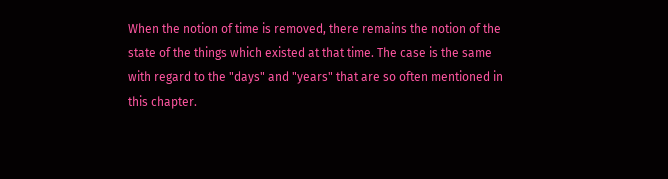When the notion of time is removed, there remains the notion of the state of the things which existed at that time. The case is the same with regard to the "days" and "years" that are so often mentioned in this chapter.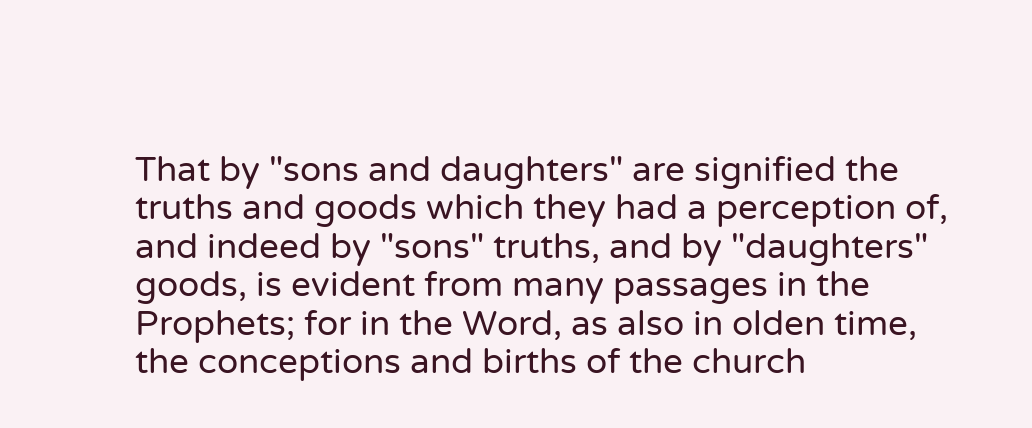That by "sons and daughters" are signified the truths and goods which they had a perception of, and indeed by "sons" truths, and by "daughters" goods, is evident from many passages in the Prophets; for in the Word, as also in olden time, the conceptions and births of the church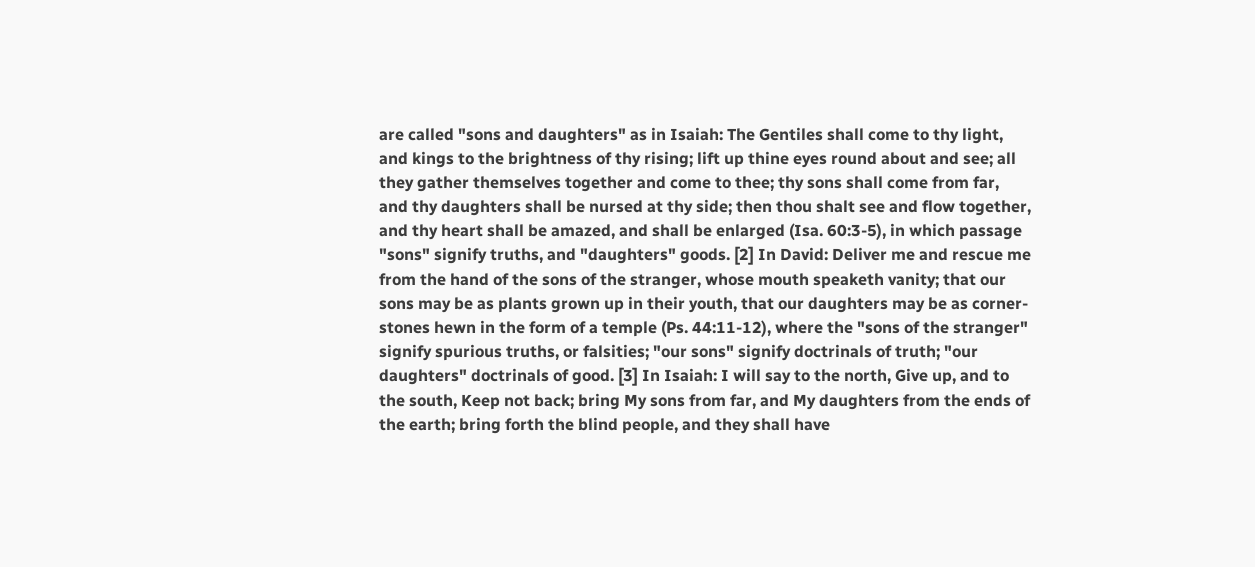are called "sons and daughters" as in Isaiah: The Gentiles shall come to thy light, and kings to the brightness of thy rising; lift up thine eyes round about and see; all they gather themselves together and come to thee; thy sons shall come from far, and thy daughters shall be nursed at thy side; then thou shalt see and flow together, and thy heart shall be amazed, and shall be enlarged (Isa. 60:3-5), in which passage "sons" signify truths, and "daughters" goods. [2] In David: Deliver me and rescue me from the hand of the sons of the stranger, whose mouth speaketh vanity; that our sons may be as plants grown up in their youth, that our daughters may be as corner-stones hewn in the form of a temple (Ps. 44:11-12), where the "sons of the stranger" signify spurious truths, or falsities; "our sons" signify doctrinals of truth; "our daughters" doctrinals of good. [3] In Isaiah: I will say to the north, Give up, and to the south, Keep not back; bring My sons from far, and My daughters from the ends of the earth; bring forth the blind people, and they shall have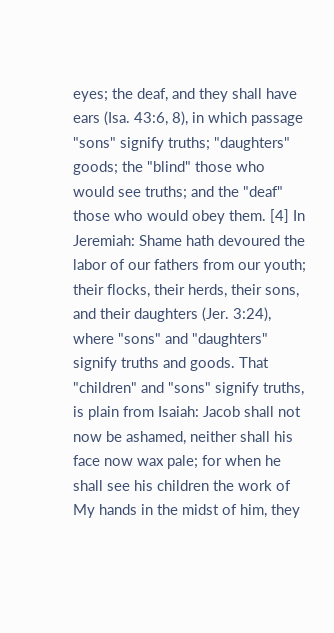eyes; the deaf, and they shall have ears (Isa. 43:6, 8), in which passage "sons" signify truths; "daughters" goods; the "blind" those who would see truths; and the "deaf" those who would obey them. [4] In Jeremiah: Shame hath devoured the labor of our fathers from our youth; their flocks, their herds, their sons, and their daughters (Jer. 3:24), where "sons" and "daughters" signify truths and goods. That "children" and "sons" signify truths, is plain from Isaiah: Jacob shall not now be ashamed, neither shall his face now wax pale; for when he shall see his children the work of My hands in the midst of him, they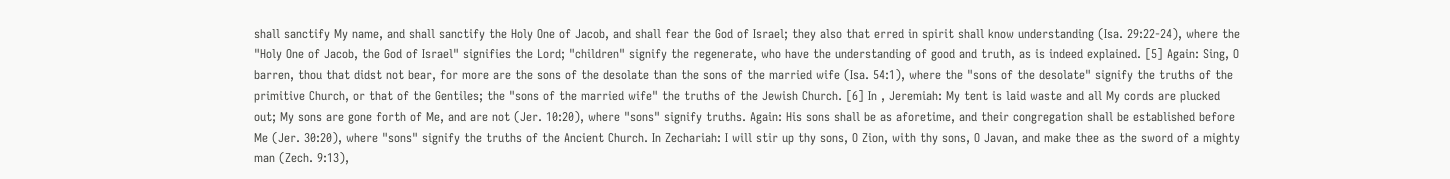shall sanctify My name, and shall sanctify the Holy One of Jacob, and shall fear the God of Israel; they also that erred in spirit shall know understanding (Isa. 29:22-24), where the "Holy One of Jacob, the God of Israel" signifies the Lord; "children" signify the regenerate, who have the understanding of good and truth, as is indeed explained. [5] Again: Sing, O barren, thou that didst not bear, for more are the sons of the desolate than the sons of the married wife (Isa. 54:1), where the "sons of the desolate" signify the truths of the primitive Church, or that of the Gentiles; the "sons of the married wife" the truths of the Jewish Church. [6] In , Jeremiah: My tent is laid waste and all My cords are plucked out; My sons are gone forth of Me, and are not (Jer. 10:20), where "sons" signify truths. Again: His sons shall be as aforetime, and their congregation shall be established before Me (Jer. 30:20), where "sons" signify the truths of the Ancient Church. In Zechariah: I will stir up thy sons, O Zion, with thy sons, O Javan, and make thee as the sword of a mighty man (Zech. 9:13),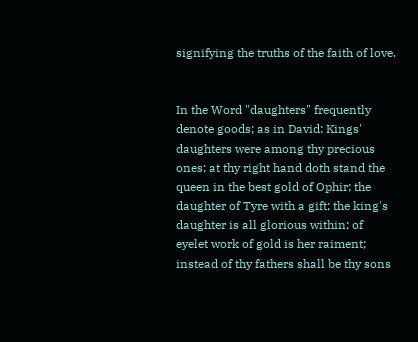signifying the truths of the faith of love.


In the Word "daughters" frequently denote goods; as in David: Kings' daughters were among thy precious ones; at thy right hand doth stand the queen in the best gold of Ophir; the daughter of Tyre with a gift; the king's daughter is all glorious within; of eyelet work of gold is her raiment; instead of thy fathers shall be thy sons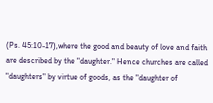(Ps. 45:10-17),where the good and beauty of love and faith are described by the "daughter." Hence churches are called "daughters" by virtue of goods, as the "daughter of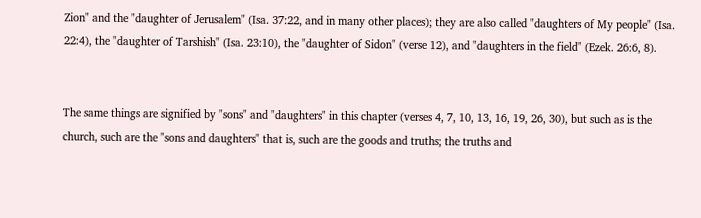Zion" and the "daughter of Jerusalem" (Isa. 37:22, and in many other places); they are also called "daughters of My people" (Isa. 22:4), the "daughter of Tarshish" (Isa. 23:10), the "daughter of Sidon" (verse 12), and "daughters in the field" (Ezek. 26:6, 8).


The same things are signified by "sons" and "daughters" in this chapter (verses 4, 7, 10, 13, 16, 19, 26, 30), but such as is the church, such are the "sons and daughters" that is, such are the goods and truths; the truths and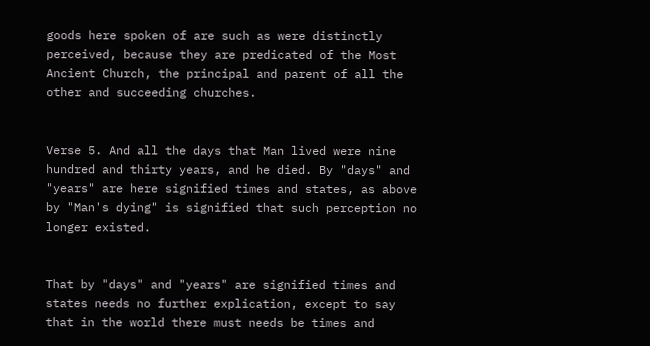goods here spoken of are such as were distinctly perceived, because they are predicated of the Most Ancient Church, the principal and parent of all the other and succeeding churches.


Verse 5. And all the days that Man lived were nine hundred and thirty years, and he died. By "days" and "years" are here signified times and states, as above by "Man's dying" is signified that such perception no longer existed.


That by "days" and "years" are signified times and states needs no further explication, except to say that in the world there must needs be times and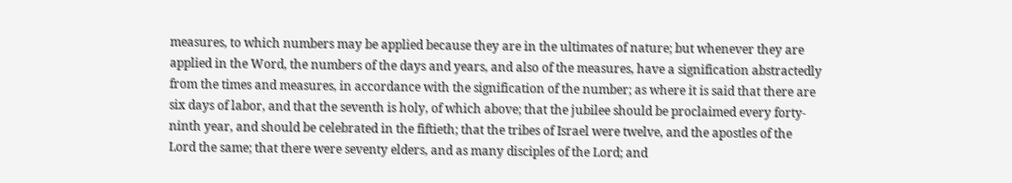measures, to which numbers may be applied because they are in the ultimates of nature; but whenever they are applied in the Word, the numbers of the days and years, and also of the measures, have a signification abstractedly from the times and measures, in accordance with the signification of the number; as where it is said that there are six days of labor, and that the seventh is holy, of which above; that the jubilee should be proclaimed every forty-ninth year, and should be celebrated in the fiftieth; that the tribes of Israel were twelve, and the apostles of the Lord the same; that there were seventy elders, and as many disciples of the Lord; and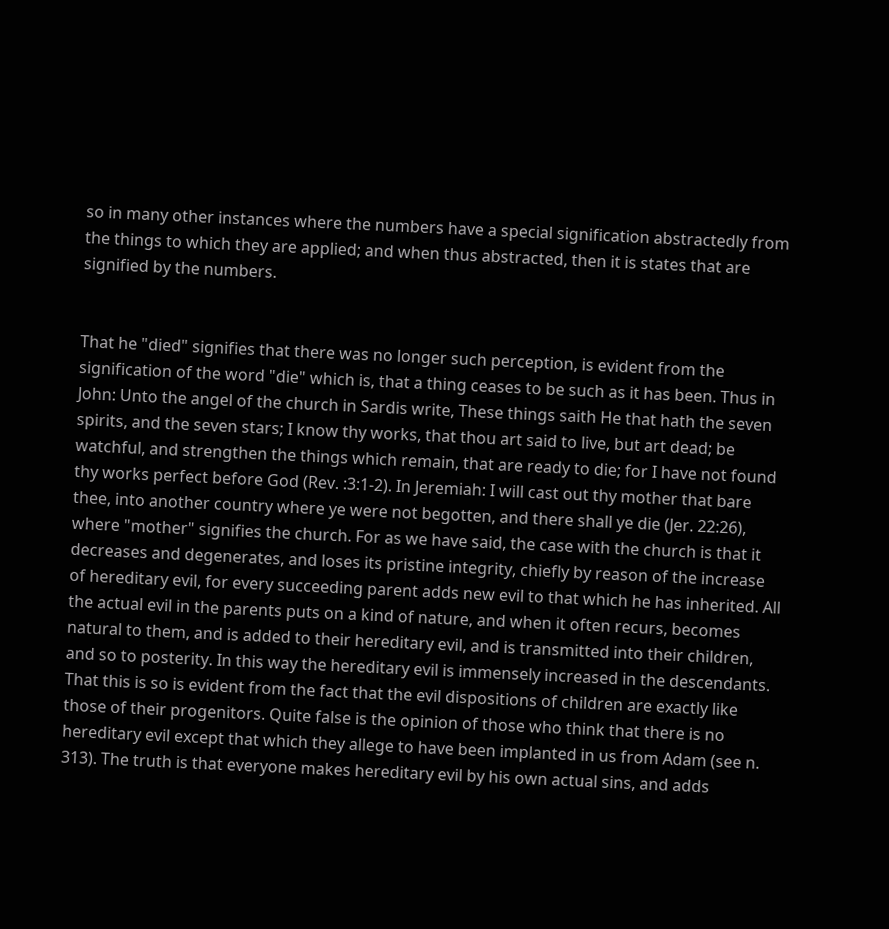so in many other instances where the numbers have a special signification abstractedly from the things to which they are applied; and when thus abstracted, then it is states that are signified by the numbers.


That he "died" signifies that there was no longer such perception, is evident from the signification of the word "die" which is, that a thing ceases to be such as it has been. Thus in John: Unto the angel of the church in Sardis write, These things saith He that hath the seven spirits, and the seven stars; I know thy works, that thou art said to live, but art dead; be watchful, and strengthen the things which remain, that are ready to die; for I have not found thy works perfect before God (Rev. :3:1-2). In Jeremiah: I will cast out thy mother that bare thee, into another country where ye were not begotten, and there shall ye die (Jer. 22:26), where "mother" signifies the church. For as we have said, the case with the church is that it decreases and degenerates, and loses its pristine integrity, chiefly by reason of the increase of hereditary evil, for every succeeding parent adds new evil to that which he has inherited. All the actual evil in the parents puts on a kind of nature, and when it often recurs, becomes natural to them, and is added to their hereditary evil, and is transmitted into their children, and so to posterity. In this way the hereditary evil is immensely increased in the descendants. That this is so is evident from the fact that the evil dispositions of children are exactly like those of their progenitors. Quite false is the opinion of those who think that there is no hereditary evil except that which they allege to have been implanted in us from Adam (see n. 313). The truth is that everyone makes hereditary evil by his own actual sins, and adds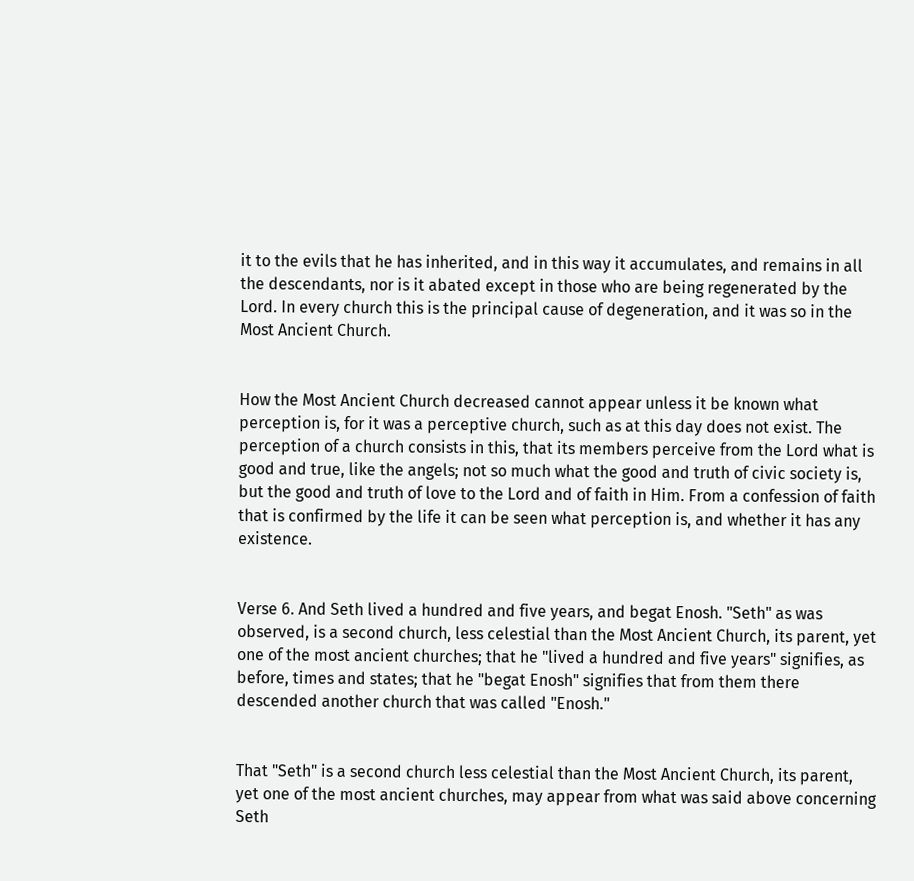it to the evils that he has inherited, and in this way it accumulates, and remains in all the descendants, nor is it abated except in those who are being regenerated by the Lord. In every church this is the principal cause of degeneration, and it was so in the Most Ancient Church.


How the Most Ancient Church decreased cannot appear unless it be known what perception is, for it was a perceptive church, such as at this day does not exist. The perception of a church consists in this, that its members perceive from the Lord what is good and true, like the angels; not so much what the good and truth of civic society is, but the good and truth of love to the Lord and of faith in Him. From a confession of faith that is confirmed by the life it can be seen what perception is, and whether it has any existence.


Verse 6. And Seth lived a hundred and five years, and begat Enosh. "Seth" as was observed, is a second church, less celestial than the Most Ancient Church, its parent, yet one of the most ancient churches; that he "lived a hundred and five years" signifies, as before, times and states; that he "begat Enosh" signifies that from them there descended another church that was called "Enosh."


That "Seth" is a second church less celestial than the Most Ancient Church, its parent, yet one of the most ancient churches, may appear from what was said above concerning Seth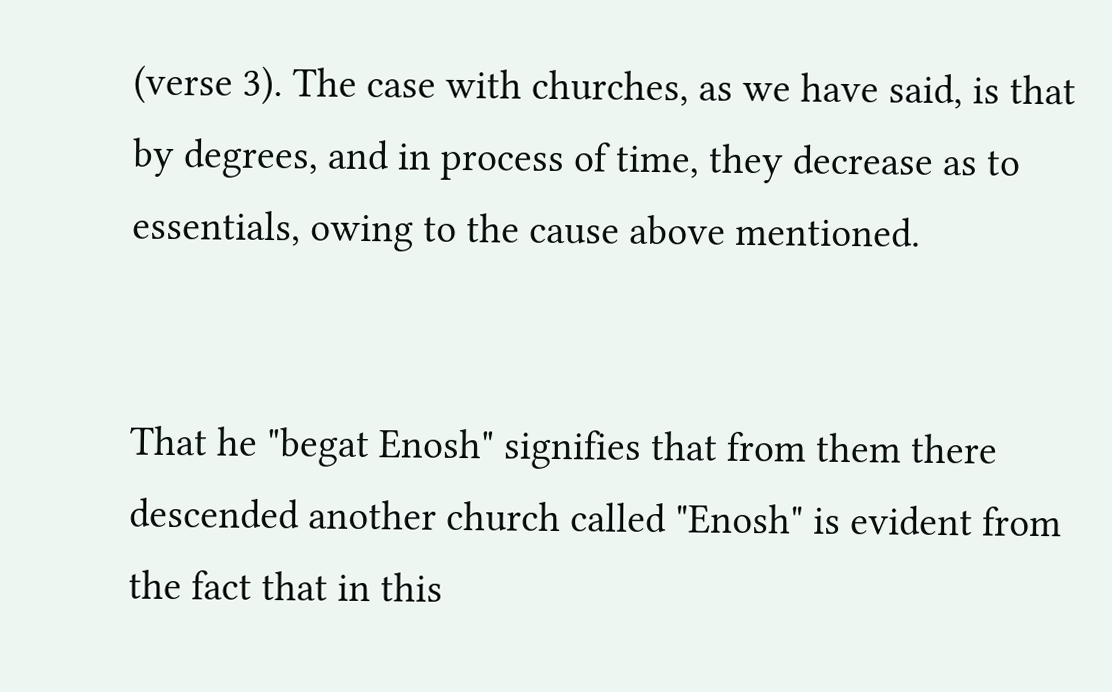(verse 3). The case with churches, as we have said, is that by degrees, and in process of time, they decrease as to essentials, owing to the cause above mentioned.


That he "begat Enosh" signifies that from them there descended another church called "Enosh" is evident from the fact that in this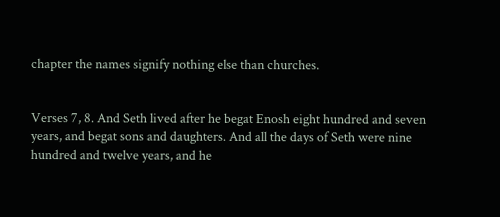chapter the names signify nothing else than churches.


Verses 7, 8. And Seth lived after he begat Enosh eight hundred and seven years, and begat sons and daughters. And all the days of Seth were nine hundred and twelve years, and he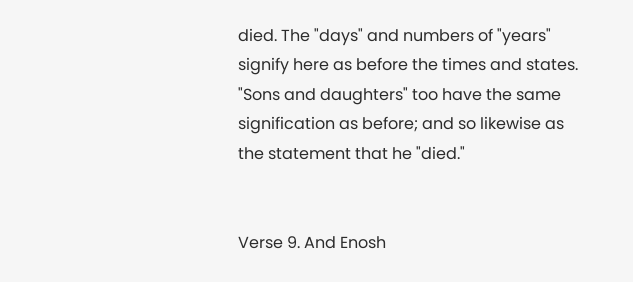died. The "days" and numbers of "years" signify here as before the times and states. "Sons and daughters" too have the same signification as before; and so likewise as the statement that he "died."


Verse 9. And Enosh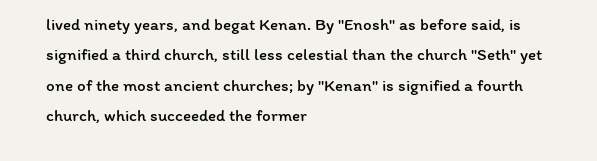lived ninety years, and begat Kenan. By "Enosh" as before said, is signified a third church, still less celestial than the church "Seth" yet one of the most ancient churches; by "Kenan" is signified a fourth church, which succeeded the former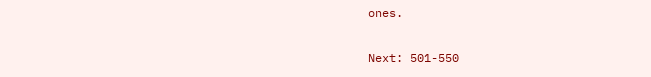ones.

Next: 501-550